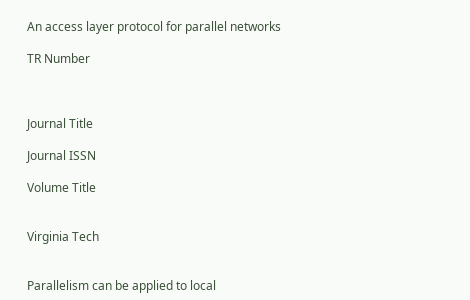An access layer protocol for parallel networks

TR Number



Journal Title

Journal ISSN

Volume Title


Virginia Tech


Parallelism can be applied to local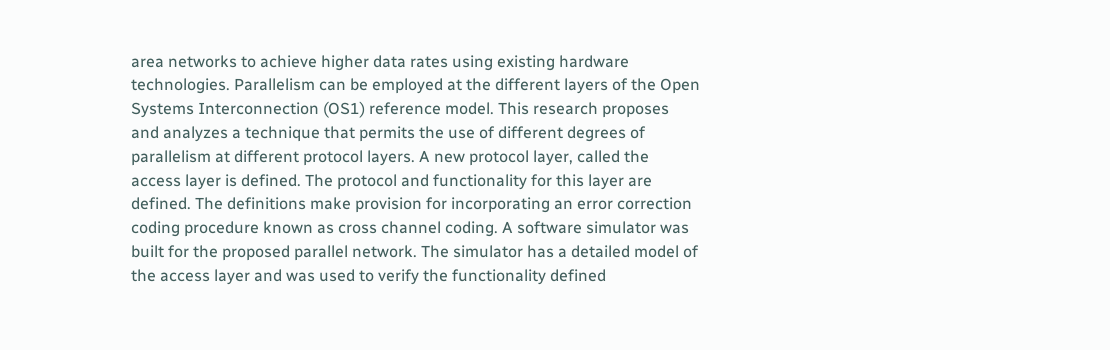area networks to achieve higher data rates using existing hardware technologies. Parallelism can be employed at the different layers of the Open Systems Interconnection (OS1) reference model. This research proposes and analyzes a technique that permits the use of different degrees of parallelism at different protocol layers. A new protocol layer, called the access layer is defined. The protocol and functionality for this layer are defined. The definitions make provision for incorporating an error correction coding procedure known as cross channel coding. A software simulator was built for the proposed parallel network. The simulator has a detailed model of the access layer and was used to verify the functionality defined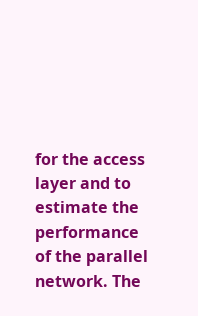for the access layer and to estimate the performance of the parallel network. The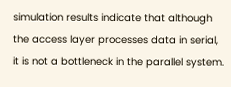simulation results indicate that although the access layer processes data in serial, it is not a bottleneck in the parallel system.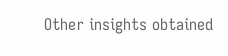Other insights obtained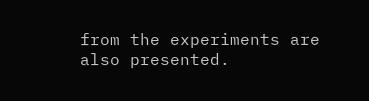from the experiments are also presented.